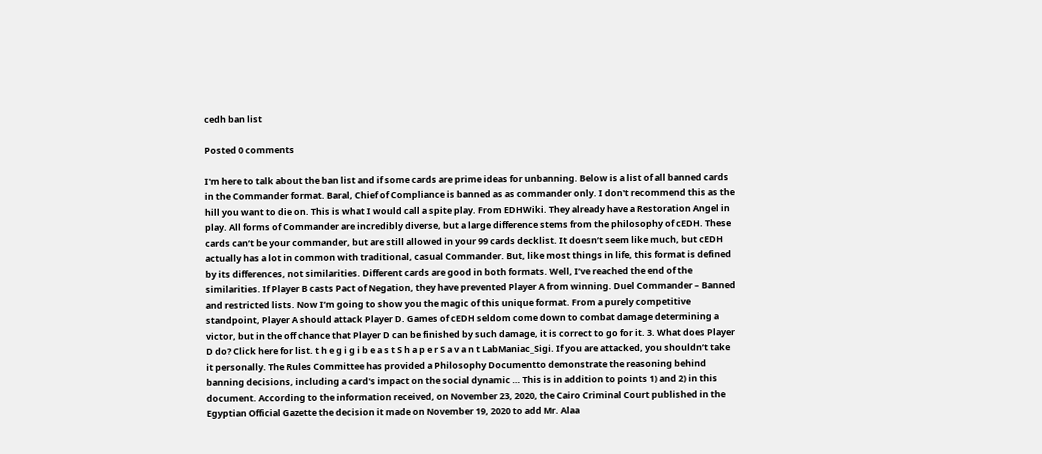cedh ban list

Posted 0 comments

I'm here to talk about the ban list and if some cards are prime ideas for unbanning. Below is a list of all banned cards in the Commander format. Baral, Chief of Compliance is banned as as commander only. I don't recommend this as the hill you want to die on. This is what I would call a spite play. From EDHWiki. They already have a Restoration Angel in play. All forms of Commander are incredibly diverse, but a large difference stems from the philosophy of cEDH. These cards can’t be your commander, but are still allowed in your 99 cards decklist. It doesn’t seem like much, but cEDH actually has a lot in common with traditional, casual Commander. But, like most things in life, this format is defined by its differences, not similarities. Different cards are good in both formats. Well, I’ve reached the end of the similarities. If Player B casts Pact of Negation, they have prevented Player A from winning. Duel Commander – Banned and restricted lists. Now I’m going to show you the magic of this unique format. From a purely competitive standpoint, Player A should attack Player D. Games of cEDH seldom come down to combat damage determining a victor, but in the off chance that Player D can be finished by such damage, it is correct to go for it. 3. What does Player D do? Click here for list. t h e g i g i b e a s t S h a p e r S a v a n t LabManiac_Sigi. If you are attacked, you shouldn’t take it personally. The Rules Committee has provided a Philosophy Documentto demonstrate the reasoning behind banning decisions, including a card's impact on the social dynamic … This is in addition to points 1) and 2) in this document. According to the information received, on November 23, 2020, the Cairo Criminal Court published in the Egyptian Official Gazette the decision it made on November 19, 2020 to add Mr. Alaa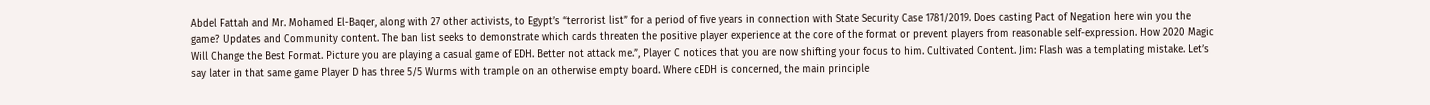Abdel Fattah and Mr. Mohamed El-Baqer, along with 27 other activists, to Egypt’s “terrorist list” for a period of five years in connection with State Security Case 1781/2019. Does casting Pact of Negation here win you the game? Updates and Community content. The ban list seeks to demonstrate which cards threaten the positive player experience at the core of the format or prevent players from reasonable self-expression. How 2020 Magic Will Change the Best Format. Picture you are playing a casual game of EDH. Better not attack me.”, Player C notices that you are now shifting your focus to him. Cultivated Content. Jim: Flash was a templating mistake. Let’s say later in that same game Player D has three 5/5 Wurms with trample on an otherwise empty board. Where cEDH is concerned, the main principle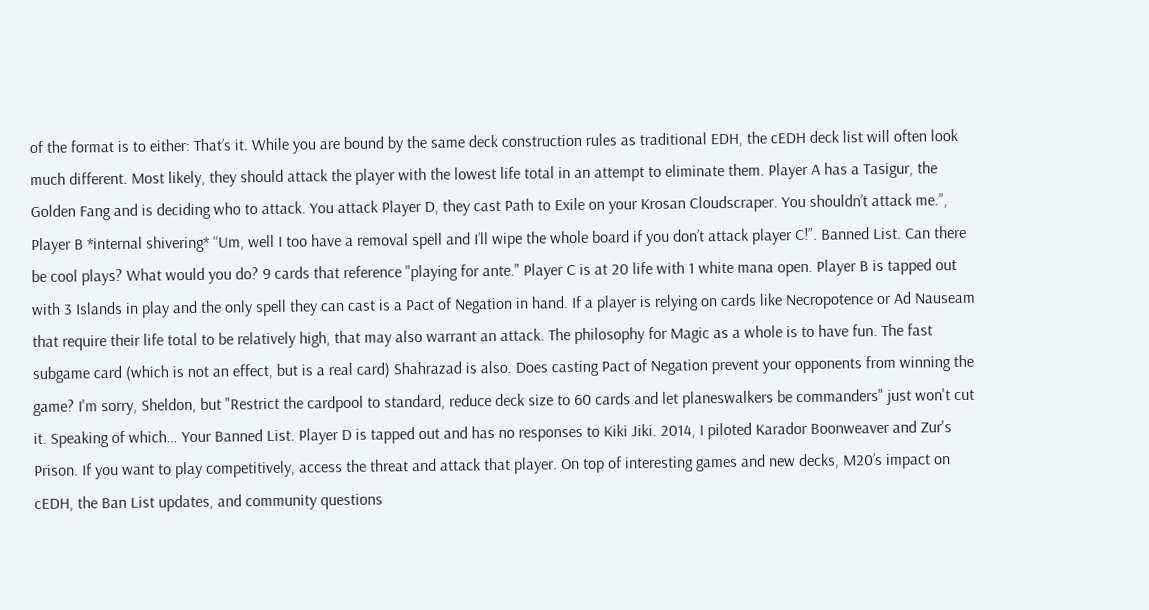of the format is to either: That’s it. While you are bound by the same deck construction rules as traditional EDH, the cEDH deck list will often look much different. Most likely, they should attack the player with the lowest life total in an attempt to eliminate them. Player A has a Tasigur, the Golden Fang and is deciding who to attack. You attack Player D, they cast Path to Exile on your Krosan Cloudscraper. You shouldn’t attack me.”, Player B *internal shivering* “Um, well I too have a removal spell and I’ll wipe the whole board if you don’t attack player C!”. Banned List. Can there be cool plays? What would you do? 9 cards that reference "playing for ante." Player C is at 20 life with 1 white mana open. Player B is tapped out with 3 Islands in play and the only spell they can cast is a Pact of Negation in hand. If a player is relying on cards like Necropotence or Ad Nauseam that require their life total to be relatively high, that may also warrant an attack. The philosophy for Magic as a whole is to have fun. The fast subgame card (which is not an effect, but is a real card) Shahrazad is also. Does casting Pact of Negation prevent your opponents from winning the game? I'm sorry, Sheldon, but "Restrict the cardpool to standard, reduce deck size to 60 cards and let planeswalkers be commanders" just won't cut it. Speaking of which… Your Banned List. Player D is tapped out and has no responses to Kiki Jiki. 2014, I piloted Karador Boonweaver and Zur's Prison. If you want to play competitively, access the threat and attack that player. On top of interesting games and new decks, M20’s impact on cEDH, the Ban List updates, and community questions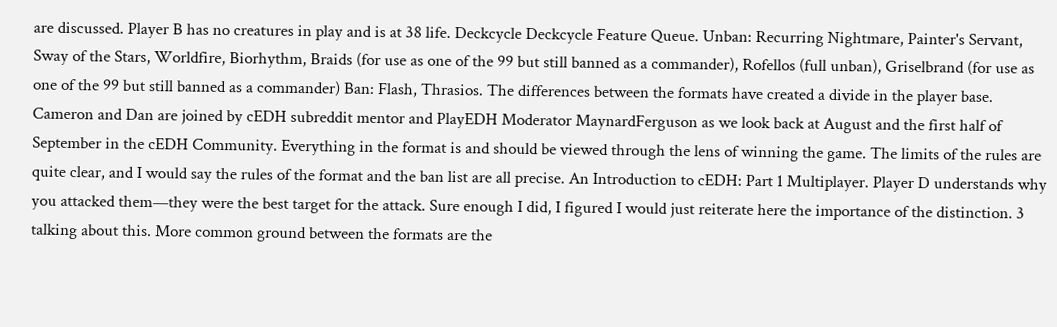are discussed. Player B has no creatures in play and is at 38 life. Deckcycle Deckcycle Feature Queue. Unban: Recurring Nightmare, Painter's Servant, Sway of the Stars, Worldfire, Biorhythm, Braids (for use as one of the 99 but still banned as a commander), Rofellos (full unban), Griselbrand (for use as one of the 99 but still banned as a commander) Ban: Flash, Thrasios. The differences between the formats have created a divide in the player base. Cameron and Dan are joined by cEDH subreddit mentor and PlayEDH Moderator MaynardFerguson as we look back at August and the first half of September in the cEDH Community. Everything in the format is and should be viewed through the lens of winning the game. The limits of the rules are quite clear, and I would say the rules of the format and the ban list are all precise. An Introduction to cEDH: Part 1 Multiplayer. Player D understands why you attacked them—they were the best target for the attack. Sure enough I did, I figured I would just reiterate here the importance of the distinction. 3 talking about this. More common ground between the formats are the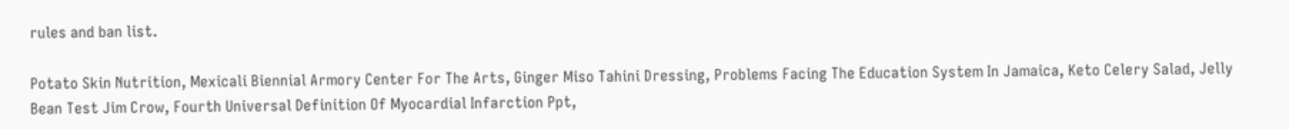rules and ban list.

Potato Skin Nutrition, Mexicali Biennial Armory Center For The Arts, Ginger Miso Tahini Dressing, Problems Facing The Education System In Jamaica, Keto Celery Salad, Jelly Bean Test Jim Crow, Fourth Universal Definition Of Myocardial Infarction Ppt,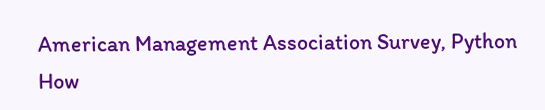American Management Association Survey, Python How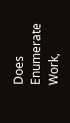Does Enumerate Work,